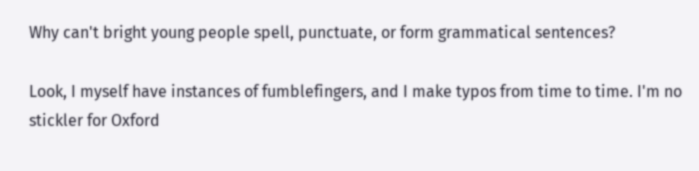Why can't bright young people spell, punctuate, or form grammatical sentences?

Look, I myself have instances of fumblefingers, and I make typos from time to time. I'm no stickler for Oxford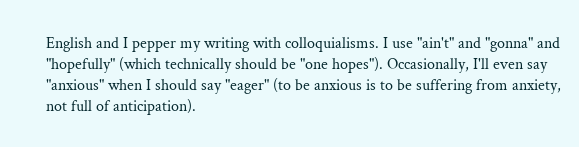English and I pepper my writing with colloquialisms. I use "ain't" and "gonna" and "hopefully" (which technically should be "one hopes"). Occasionally, I'll even say "anxious" when I should say "eager" (to be anxious is to be suffering from anxiety, not full of anticipation).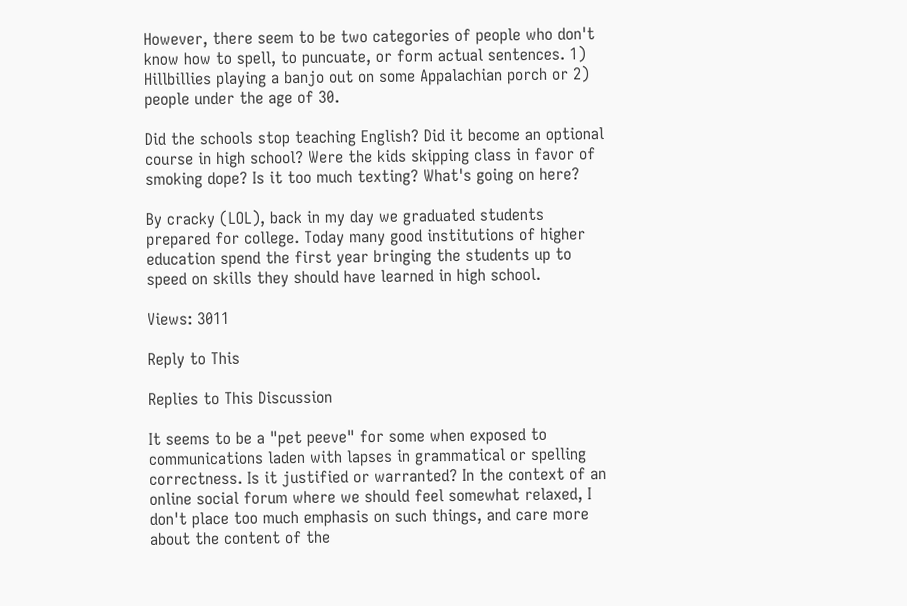However, there seem to be two categories of people who don't know how to spell, to puncuate, or form actual sentences. 1) Hillbillies playing a banjo out on some Appalachian porch or 2) people under the age of 30.

Did the schools stop teaching English? Did it become an optional course in high school? Were the kids skipping class in favor of smoking dope? Is it too much texting? What's going on here?

By cracky (LOL), back in my day we graduated students prepared for college. Today many good institutions of higher education spend the first year bringing the students up to speed on skills they should have learned in high school.

Views: 3011

Reply to This

Replies to This Discussion

It seems to be a "pet peeve" for some when exposed to communications laden with lapses in grammatical or spelling correctness. Is it justified or warranted? In the context of an online social forum where we should feel somewhat relaxed, I don't place too much emphasis on such things, and care more about the content of the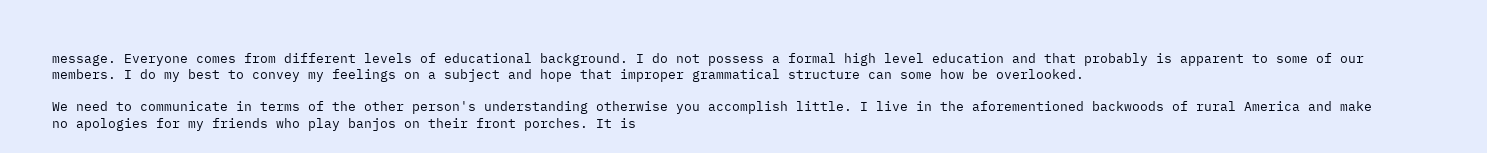message. Everyone comes from different levels of educational background. I do not possess a formal high level education and that probably is apparent to some of our members. I do my best to convey my feelings on a subject and hope that improper grammatical structure can some how be overlooked.

We need to communicate in terms of the other person's understanding otherwise you accomplish little. I live in the aforementioned backwoods of rural America and make no apologies for my friends who play banjos on their front porches. It is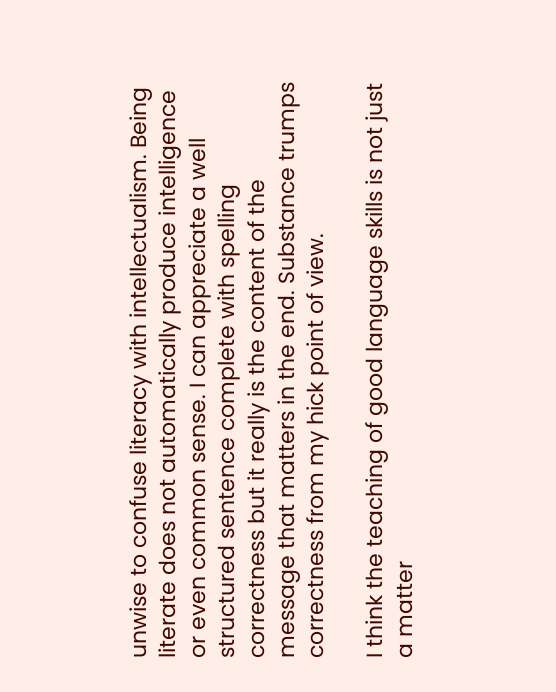unwise to confuse literacy with intellectualism. Being literate does not automatically produce intelligence or even common sense. I can appreciate a well structured sentence complete with spelling correctness but it really is the content of the message that matters in the end. Substance trumps correctness from my hick point of view.

I think the teaching of good language skills is not just a matter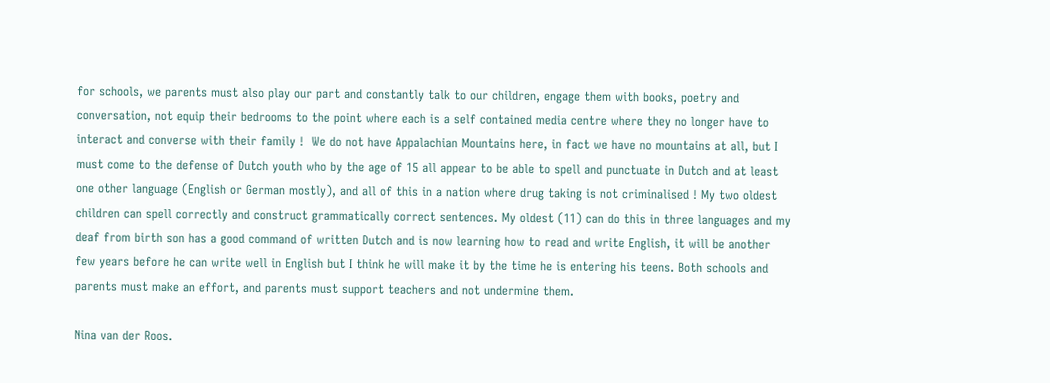for schools, we parents must also play our part and constantly talk to our children, engage them with books, poetry and conversation, not equip their bedrooms to the point where each is a self contained media centre where they no longer have to interact and converse with their family !  We do not have Appalachian Mountains here, in fact we have no mountains at all, but I must come to the defense of Dutch youth who by the age of 15 all appear to be able to spell and punctuate in Dutch and at least one other language (English or German mostly), and all of this in a nation where drug taking is not criminalised ! My two oldest children can spell correctly and construct grammatically correct sentences. My oldest (11) can do this in three languages and my deaf from birth son has a good command of written Dutch and is now learning how to read and write English, it will be another few years before he can write well in English but I think he will make it by the time he is entering his teens. Both schools and parents must make an effort, and parents must support teachers and not undermine them.

Nina van der Roos.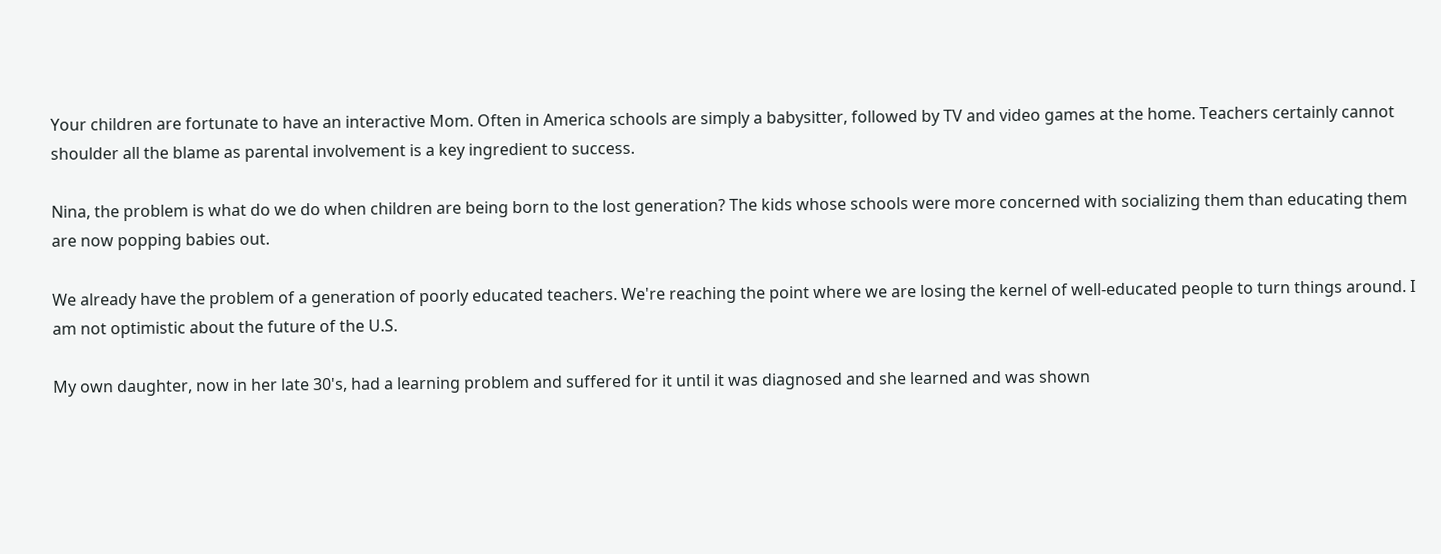Your children are fortunate to have an interactive Mom. Often in America schools are simply a babysitter, followed by TV and video games at the home. Teachers certainly cannot shoulder all the blame as parental involvement is a key ingredient to success.

Nina, the problem is what do we do when children are being born to the lost generation? The kids whose schools were more concerned with socializing them than educating them are now popping babies out.

We already have the problem of a generation of poorly educated teachers. We're reaching the point where we are losing the kernel of well-educated people to turn things around. I am not optimistic about the future of the U.S.

My own daughter, now in her late 30's, had a learning problem and suffered for it until it was diagnosed and she learned and was shown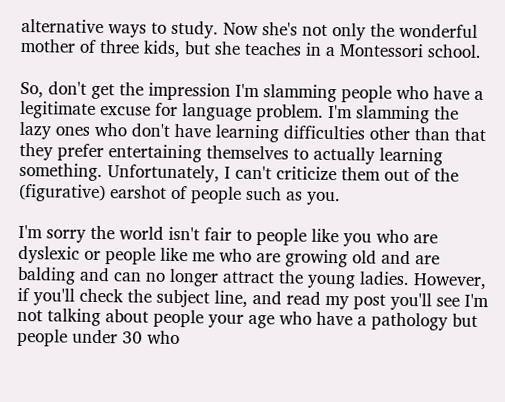alternative ways to study. Now she's not only the wonderful mother of three kids, but she teaches in a Montessori school.

So, don't get the impression I'm slamming people who have a legitimate excuse for language problem. I'm slamming the lazy ones who don't have learning difficulties other than that they prefer entertaining themselves to actually learning something. Unfortunately, I can't criticize them out of the (figurative) earshot of people such as you.

I'm sorry the world isn't fair to people like you who are dyslexic or people like me who are growing old and are balding and can no longer attract the young ladies. However, if you'll check the subject line, and read my post you'll see I'm not talking about people your age who have a pathology but people under 30 who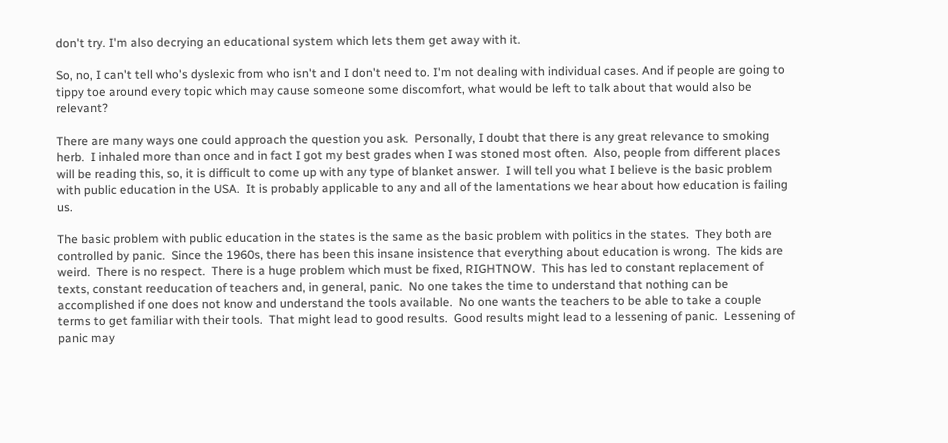don't try. I'm also decrying an educational system which lets them get away with it.

So, no, I can't tell who's dyslexic from who isn't and I don't need to. I'm not dealing with individual cases. And if people are going to tippy toe around every topic which may cause someone some discomfort, what would be left to talk about that would also be relevant?

There are many ways one could approach the question you ask.  Personally, I doubt that there is any great relevance to smoking herb.  I inhaled more than once and in fact I got my best grades when I was stoned most often.  Also, people from different places will be reading this, so, it is difficult to come up with any type of blanket answer.  I will tell you what I believe is the basic problem with public education in the USA.  It is probably applicable to any and all of the lamentations we hear about how education is failing us.

The basic problem with public education in the states is the same as the basic problem with politics in the states.  They both are controlled by panic.  Since the 1960s, there has been this insane insistence that everything about education is wrong.  The kids are weird.  There is no respect.  There is a huge problem which must be fixed, RIGHTNOW.  This has led to constant replacement of texts, constant reeducation of teachers and, in general, panic.  No one takes the time to understand that nothing can be accomplished if one does not know and understand the tools available.  No one wants the teachers to be able to take a couple terms to get familiar with their tools.  That might lead to good results.  Good results might lead to a lessening of panic.  Lessening of panic may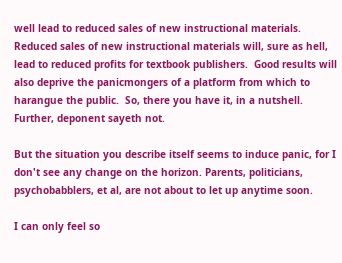well lead to reduced sales of new instructional materials.  Reduced sales of new instructional materials will, sure as hell, lead to reduced profits for textbook publishers.  Good results will also deprive the panicmongers of a platform from which to harangue the public.  So, there you have it, in a nutshell.  Further, deponent sayeth not.

But the situation you describe itself seems to induce panic, for I don't see any change on the horizon. Parents, politicians, psychobabblers, et al, are not about to let up anytime soon.

I can only feel so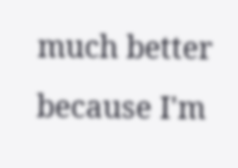much better because I'm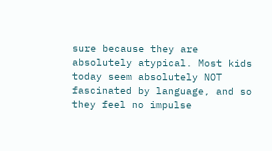sure because they are absolutely atypical. Most kids today seem absolutely NOT fascinated by language, and so they feel no impulse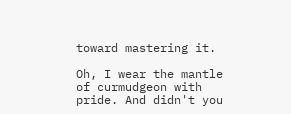toward mastering it.

Oh, I wear the mantle of curmudgeon with pride. And didn't you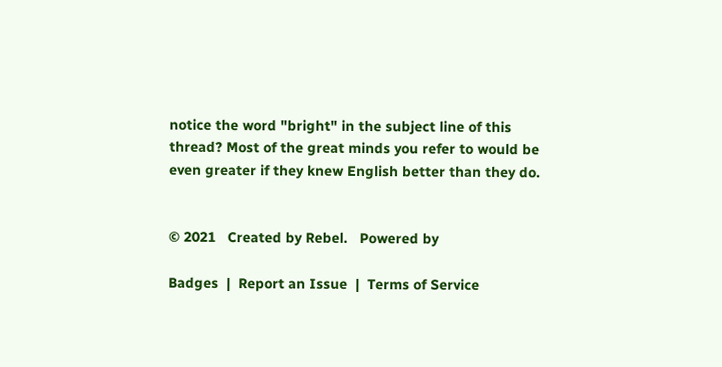notice the word "bright" in the subject line of this thread? Most of the great minds you refer to would be even greater if they knew English better than they do.


© 2021   Created by Rebel.   Powered by

Badges  |  Report an Issue  |  Terms of Service